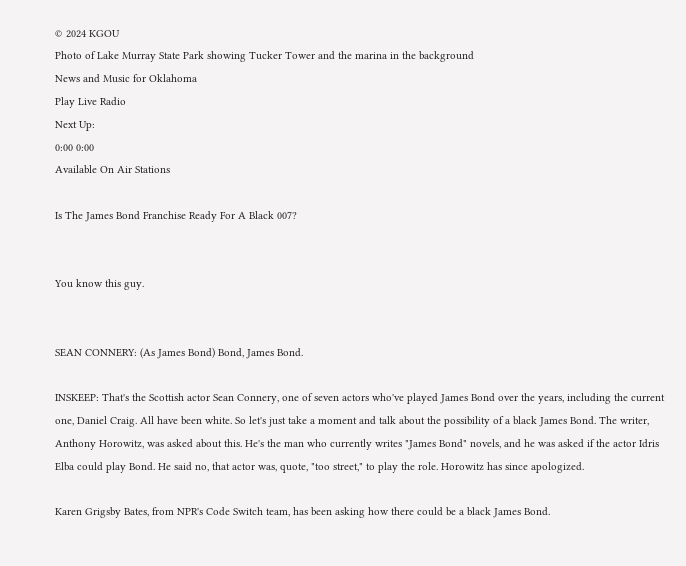© 2024 KGOU
Photo of Lake Murray State Park showing Tucker Tower and the marina in the background
News and Music for Oklahoma
Play Live Radio
Next Up:
0:00 0:00
Available On Air Stations

Is The James Bond Franchise Ready For A Black 007?


You know this guy.


SEAN CONNERY: (As James Bond) Bond, James Bond.

INSKEEP: That's the Scottish actor Sean Connery, one of seven actors who've played James Bond over the years, including the current one, Daniel Craig. All have been white. So let's just take a moment and talk about the possibility of a black James Bond. The writer, Anthony Horowitz, was asked about this. He's the man who currently writes "James Bond" novels, and he was asked if the actor Idris Elba could play Bond. He said no, that actor was, quote, "too street," to play the role. Horowitz has since apologized.

Karen Grigsby Bates, from NPR's Code Switch team, has been asking how there could be a black James Bond.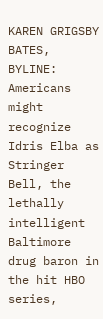KAREN GRIGSBY BATES, BYLINE: Americans might recognize Idris Elba as Stringer Bell, the lethally intelligent Baltimore drug baron in the hit HBO series,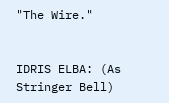"The Wire."


IDRIS ELBA: (As Stringer Bell)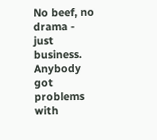No beef, no drama - just business. Anybody got problems with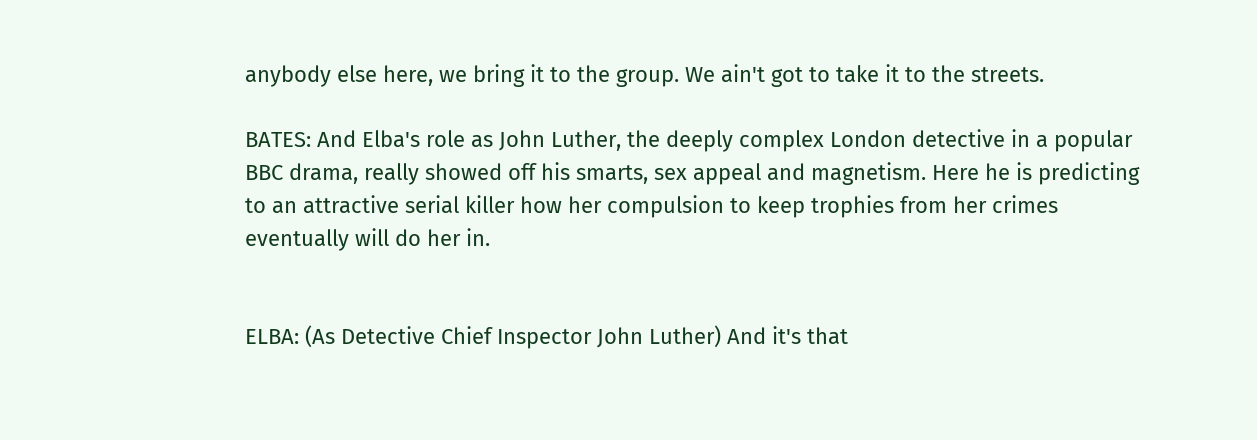anybody else here, we bring it to the group. We ain't got to take it to the streets.

BATES: And Elba's role as John Luther, the deeply complex London detective in a popular BBC drama, really showed off his smarts, sex appeal and magnetism. Here he is predicting to an attractive serial killer how her compulsion to keep trophies from her crimes eventually will do her in.


ELBA: (As Detective Chief Inspector John Luther) And it's that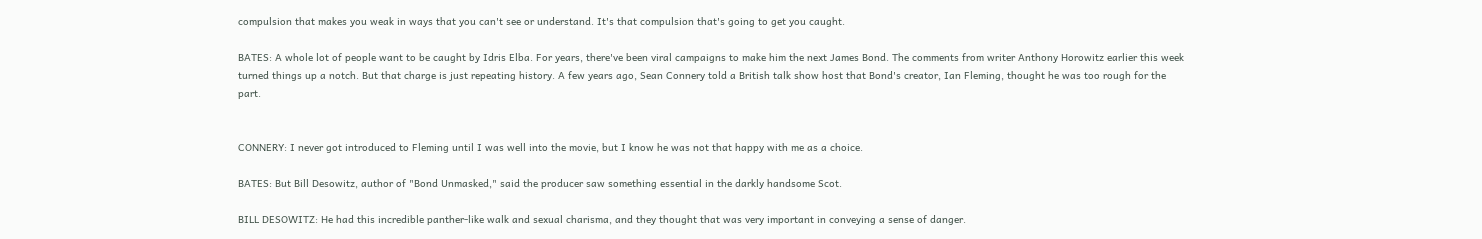compulsion that makes you weak in ways that you can't see or understand. It's that compulsion that's going to get you caught.

BATES: A whole lot of people want to be caught by Idris Elba. For years, there've been viral campaigns to make him the next James Bond. The comments from writer Anthony Horowitz earlier this week turned things up a notch. But that charge is just repeating history. A few years ago, Sean Connery told a British talk show host that Bond's creator, Ian Fleming, thought he was too rough for the part.


CONNERY: I never got introduced to Fleming until I was well into the movie, but I know he was not that happy with me as a choice.

BATES: But Bill Desowitz, author of "Bond Unmasked," said the producer saw something essential in the darkly handsome Scot.

BILL DESOWITZ: He had this incredible panther-like walk and sexual charisma, and they thought that was very important in conveying a sense of danger.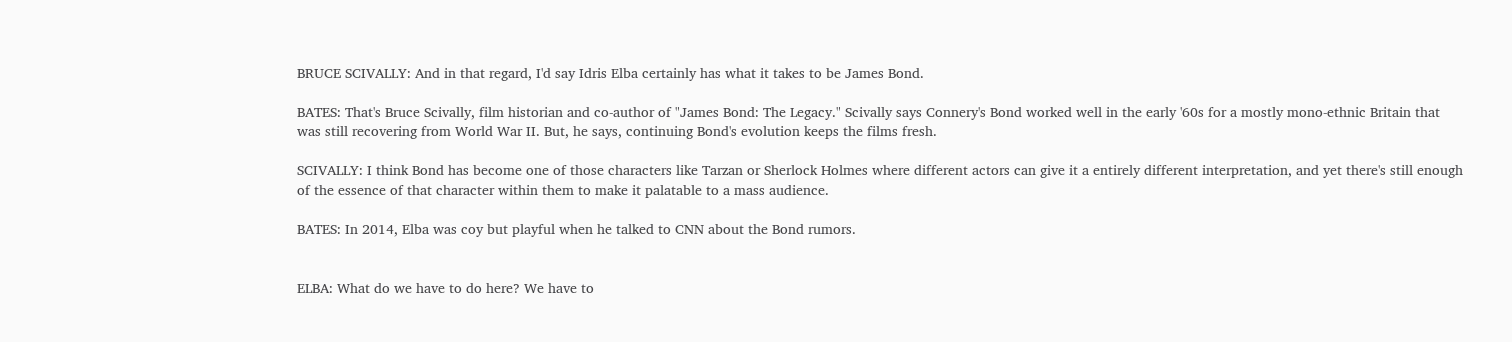BRUCE SCIVALLY: And in that regard, I'd say Idris Elba certainly has what it takes to be James Bond.

BATES: That's Bruce Scivally, film historian and co-author of "James Bond: The Legacy." Scivally says Connery's Bond worked well in the early '60s for a mostly mono-ethnic Britain that was still recovering from World War II. But, he says, continuing Bond's evolution keeps the films fresh.

SCIVALLY: I think Bond has become one of those characters like Tarzan or Sherlock Holmes where different actors can give it a entirely different interpretation, and yet there's still enough of the essence of that character within them to make it palatable to a mass audience.

BATES: In 2014, Elba was coy but playful when he talked to CNN about the Bond rumors.


ELBA: What do we have to do here? We have to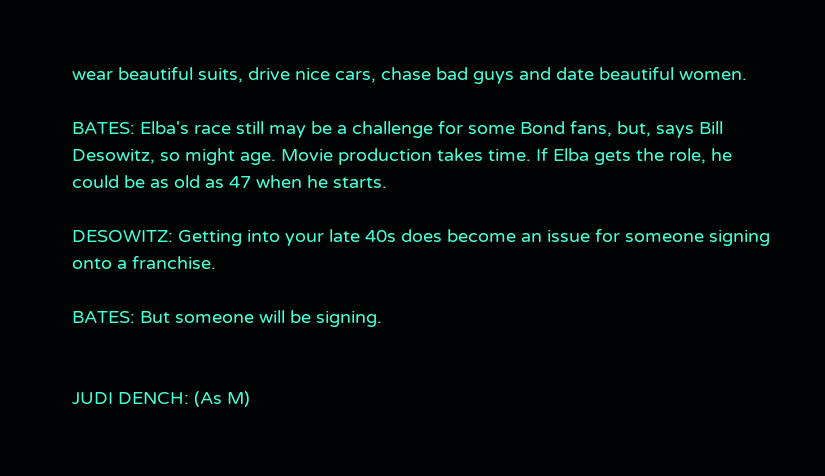wear beautiful suits, drive nice cars, chase bad guys and date beautiful women.

BATES: Elba's race still may be a challenge for some Bond fans, but, says Bill Desowitz, so might age. Movie production takes time. If Elba gets the role, he could be as old as 47 when he starts.

DESOWITZ: Getting into your late 40s does become an issue for someone signing onto a franchise.

BATES: But someone will be signing.


JUDI DENCH: (As M)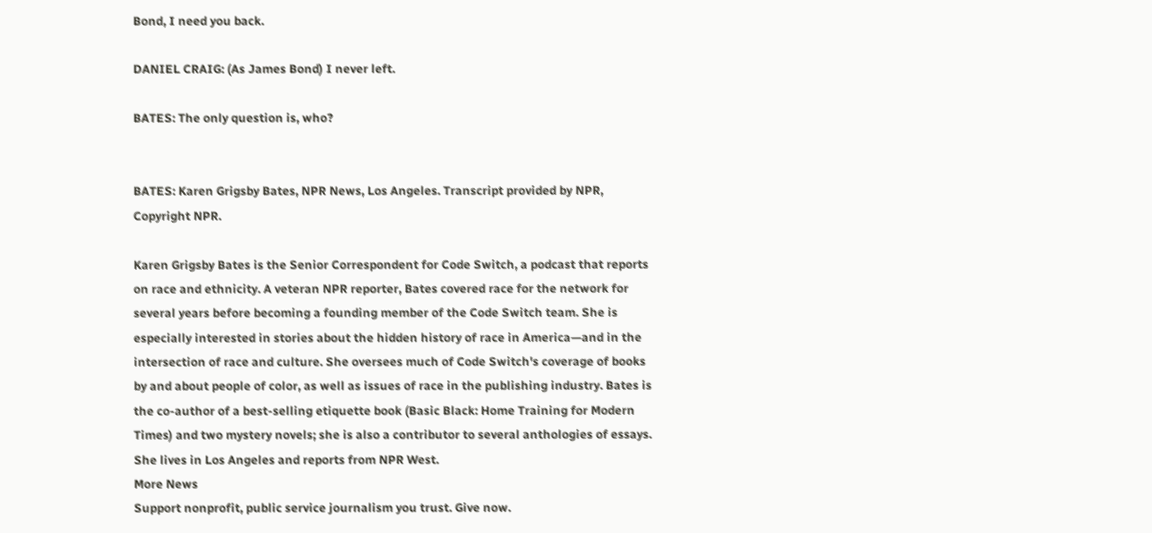Bond, I need you back.

DANIEL CRAIG: (As James Bond) I never left.

BATES: The only question is, who?


BATES: Karen Grigsby Bates, NPR News, Los Angeles. Transcript provided by NPR, Copyright NPR.

Karen Grigsby Bates is the Senior Correspondent for Code Switch, a podcast that reports on race and ethnicity. A veteran NPR reporter, Bates covered race for the network for several years before becoming a founding member of the Code Switch team. She is especially interested in stories about the hidden history of race in America—and in the intersection of race and culture. She oversees much of Code Switch's coverage of books by and about people of color, as well as issues of race in the publishing industry. Bates is the co-author of a best-selling etiquette book (Basic Black: Home Training for Modern Times) and two mystery novels; she is also a contributor to several anthologies of essays. She lives in Los Angeles and reports from NPR West.
More News
Support nonprofit, public service journalism you trust. Give now.